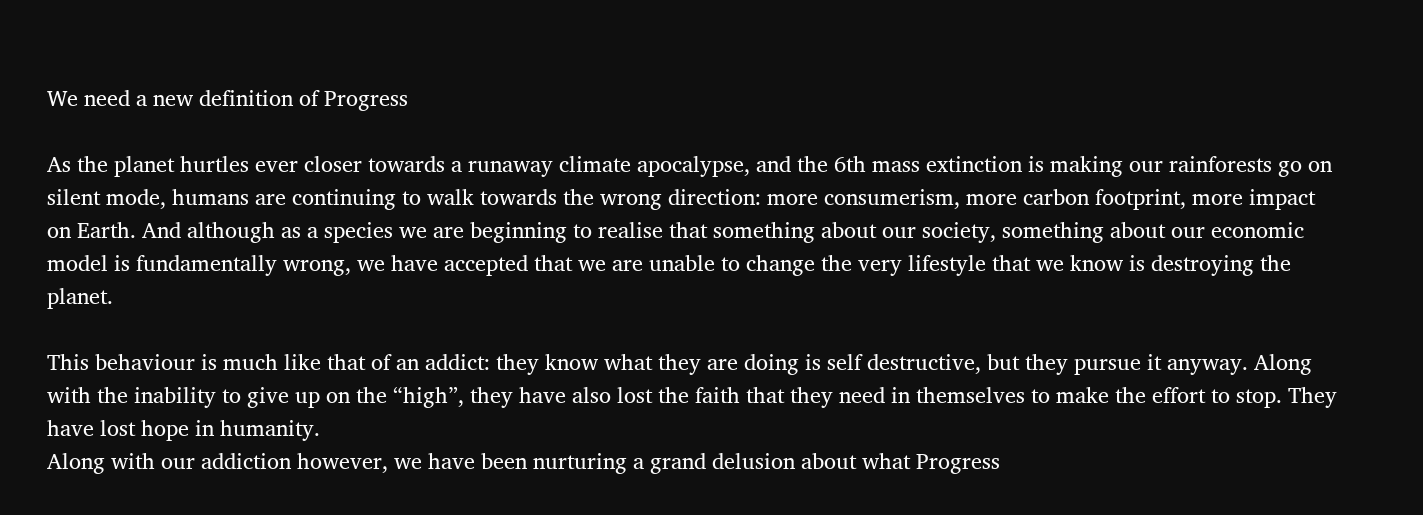We need a new definition of Progress

As the planet hurtles ever closer towards a runaway climate apocalypse, and the 6th mass extinction is making our rainforests go on silent mode, humans are continuing to walk towards the wrong direction: more consumerism, more carbon footprint, more impact on Earth. And although as a species we are beginning to realise that something about our society, something about our economic model is fundamentally wrong, we have accepted that we are unable to change the very lifestyle that we know is destroying the planet.

This behaviour is much like that of an addict: they know what they are doing is self destructive, but they pursue it anyway. Along with the inability to give up on the “high”, they have also lost the faith that they need in themselves to make the effort to stop. They have lost hope in humanity.
Along with our addiction however, we have been nurturing a grand delusion about what Progress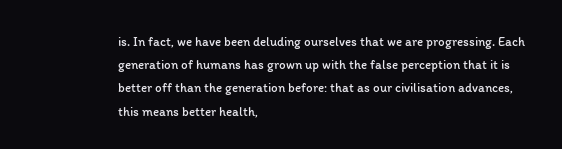is. In fact, we have been deluding ourselves that we are progressing. Each generation of humans has grown up with the false perception that it is better off than the generation before: that as our civilisation advances, this means better health,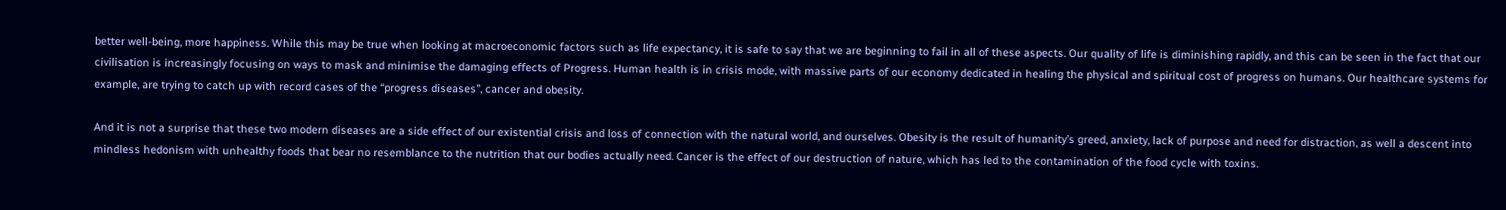better well-being, more happiness. While this may be true when looking at macroeconomic factors such as life expectancy, it is safe to say that we are beginning to fail in all of these aspects. Our quality of life is diminishing rapidly, and this can be seen in the fact that our civilisation is increasingly focusing on ways to mask and minimise the damaging effects of Progress. Human health is in crisis mode, with massive parts of our economy dedicated in healing the physical and spiritual cost of progress on humans. Our healthcare systems for example, are trying to catch up with record cases of the “progress diseases”, cancer and obesity.

And it is not a surprise that these two modern diseases are a side effect of our existential crisis and loss of connection with the natural world, and ourselves. Obesity is the result of humanity’s greed, anxiety, lack of purpose and need for distraction, as well a descent into mindless hedonism with unhealthy foods that bear no resemblance to the nutrition that our bodies actually need. Cancer is the effect of our destruction of nature, which has led to the contamination of the food cycle with toxins.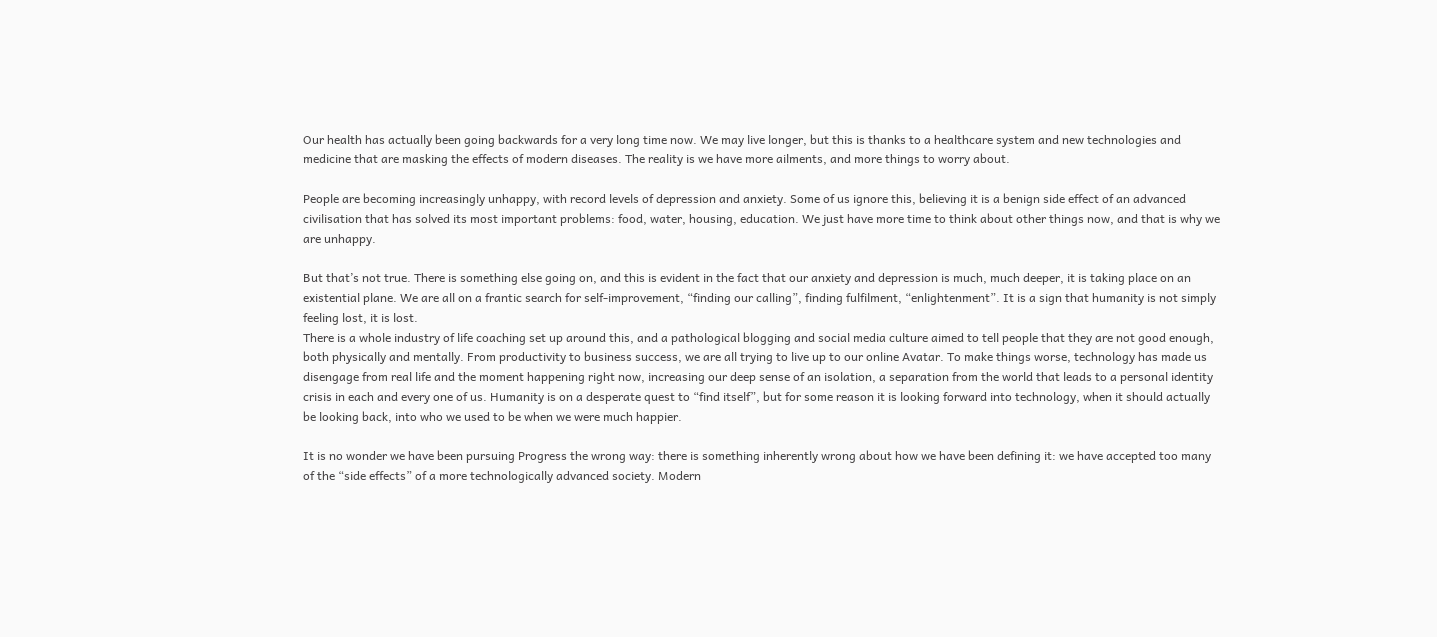Our health has actually been going backwards for a very long time now. We may live longer, but this is thanks to a healthcare system and new technologies and medicine that are masking the effects of modern diseases. The reality is we have more ailments, and more things to worry about.

People are becoming increasingly unhappy, with record levels of depression and anxiety. Some of us ignore this, believing it is a benign side effect of an advanced civilisation that has solved its most important problems: food, water, housing, education. We just have more time to think about other things now, and that is why we are unhappy.

But that’s not true. There is something else going on, and this is evident in the fact that our anxiety and depression is much, much deeper, it is taking place on an existential plane. We are all on a frantic search for self-improvement, “finding our calling”, finding fulfilment, “enlightenment”. It is a sign that humanity is not simply feeling lost, it is lost.
There is a whole industry of life coaching set up around this, and a pathological blogging and social media culture aimed to tell people that they are not good enough, both physically and mentally. From productivity to business success, we are all trying to live up to our online Avatar. To make things worse, technology has made us disengage from real life and the moment happening right now, increasing our deep sense of an isolation, a separation from the world that leads to a personal identity crisis in each and every one of us. Humanity is on a desperate quest to “find itself”, but for some reason it is looking forward into technology, when it should actually be looking back, into who we used to be when we were much happier.

It is no wonder we have been pursuing Progress the wrong way: there is something inherently wrong about how we have been defining it: we have accepted too many of the “side effects” of a more technologically advanced society. Modern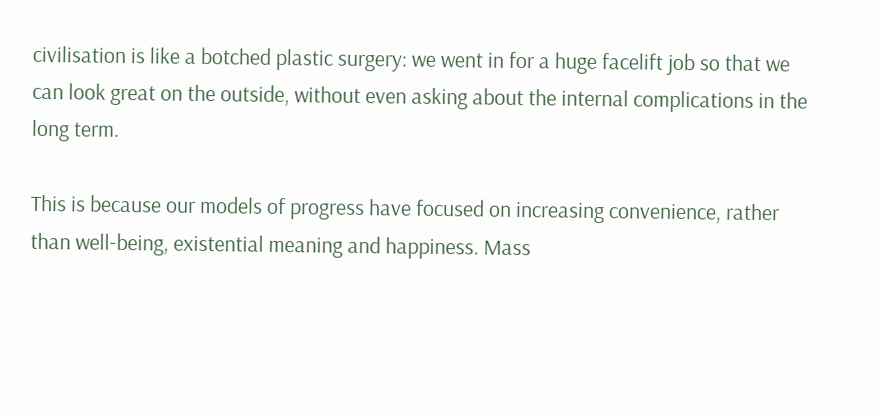civilisation is like a botched plastic surgery: we went in for a huge facelift job so that we can look great on the outside, without even asking about the internal complications in the long term.

This is because our models of progress have focused on increasing convenience, rather than well-being, existential meaning and happiness. Mass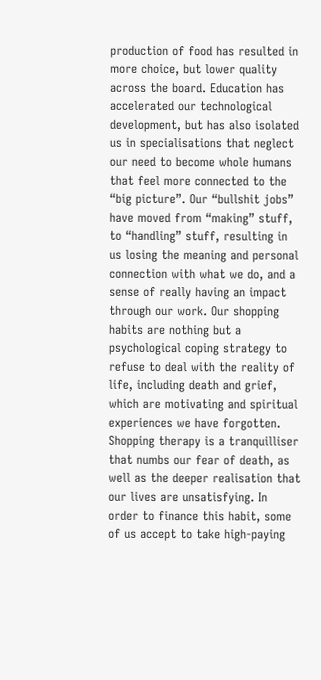production of food has resulted in more choice, but lower quality across the board. Education has accelerated our technological development, but has also isolated us in specialisations that neglect our need to become whole humans that feel more connected to the “big picture”. Our “bullshit jobs” have moved from “making” stuff, to “handling” stuff, resulting in us losing the meaning and personal connection with what we do, and a sense of really having an impact through our work. Our shopping habits are nothing but a psychological coping strategy to refuse to deal with the reality of life, including death and grief, which are motivating and spiritual experiences we have forgotten. Shopping therapy is a tranquilliser that numbs our fear of death, as well as the deeper realisation that our lives are unsatisfying. In order to finance this habit, some of us accept to take high-paying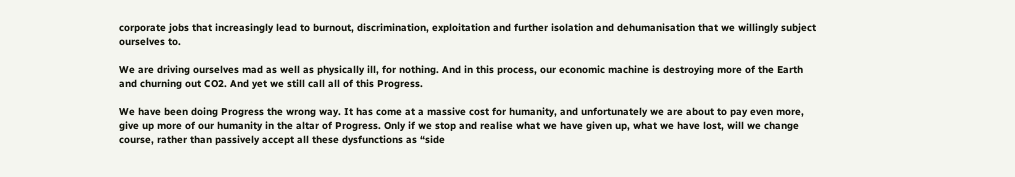corporate jobs that increasingly lead to burnout, discrimination, exploitation and further isolation and dehumanisation that we willingly subject ourselves to.

We are driving ourselves mad as well as physically ill, for nothing. And in this process, our economic machine is destroying more of the Earth and churning out CO2. And yet we still call all of this Progress.

We have been doing Progress the wrong way. It has come at a massive cost for humanity, and unfortunately we are about to pay even more, give up more of our humanity in the altar of Progress. Only if we stop and realise what we have given up, what we have lost, will we change course, rather than passively accept all these dysfunctions as “side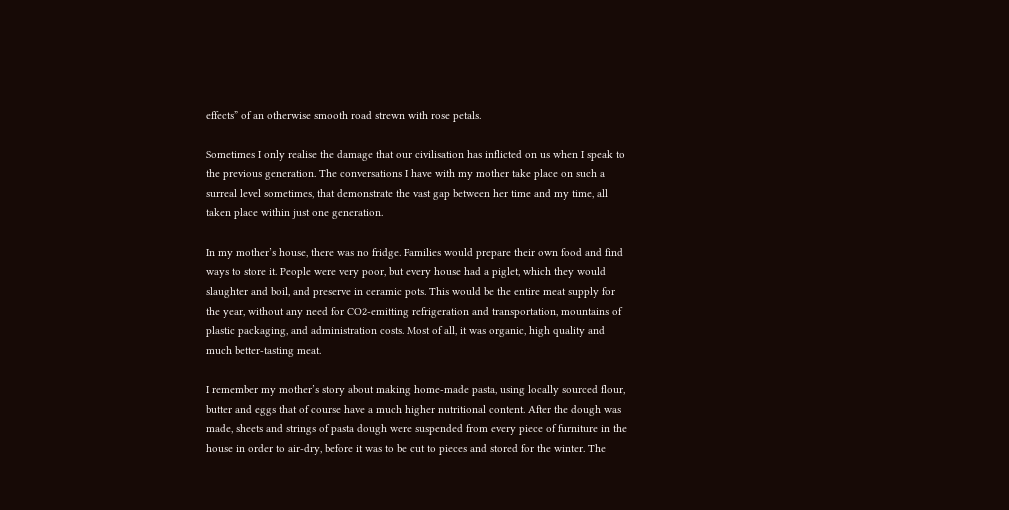effects” of an otherwise smooth road strewn with rose petals.

Sometimes I only realise the damage that our civilisation has inflicted on us when I speak to the previous generation. The conversations I have with my mother take place on such a surreal level sometimes, that demonstrate the vast gap between her time and my time, all taken place within just one generation.

In my mother’s house, there was no fridge. Families would prepare their own food and find ways to store it. People were very poor, but every house had a piglet, which they would slaughter and boil, and preserve in ceramic pots. This would be the entire meat supply for the year, without any need for CO2-emitting refrigeration and transportation, mountains of plastic packaging, and administration costs. Most of all, it was organic, high quality and much better-tasting meat.

I remember my mother’s story about making home-made pasta, using locally sourced flour, butter and eggs that of course have a much higher nutritional content. After the dough was made, sheets and strings of pasta dough were suspended from every piece of furniture in the house in order to air-dry, before it was to be cut to pieces and stored for the winter. The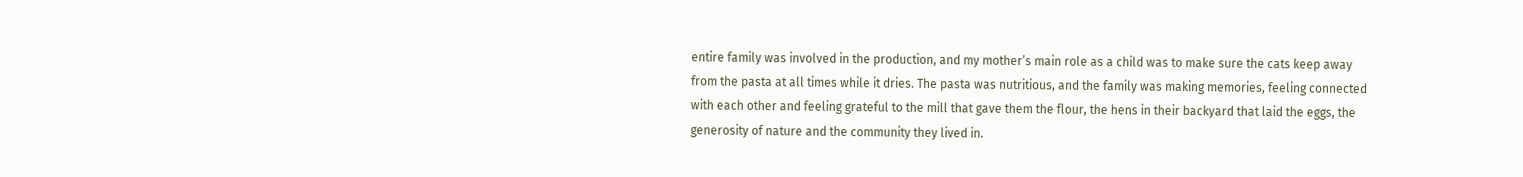entire family was involved in the production, and my mother’s main role as a child was to make sure the cats keep away from the pasta at all times while it dries. The pasta was nutritious, and the family was making memories, feeling connected with each other and feeling grateful to the mill that gave them the flour, the hens in their backyard that laid the eggs, the generosity of nature and the community they lived in.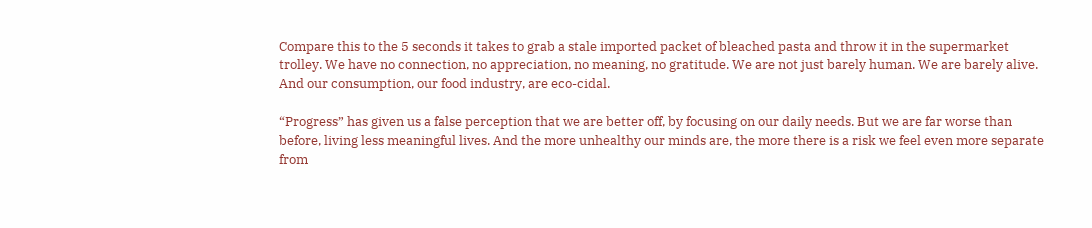Compare this to the 5 seconds it takes to grab a stale imported packet of bleached pasta and throw it in the supermarket trolley. We have no connection, no appreciation, no meaning, no gratitude. We are not just barely human. We are barely alive. And our consumption, our food industry, are eco-cidal.

“Progress” has given us a false perception that we are better off, by focusing on our daily needs. But we are far worse than before, living less meaningful lives. And the more unhealthy our minds are, the more there is a risk we feel even more separate from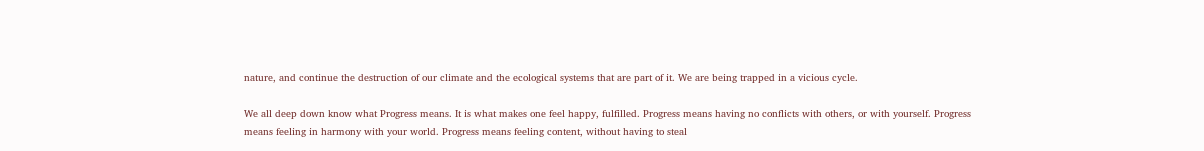nature, and continue the destruction of our climate and the ecological systems that are part of it. We are being trapped in a vicious cycle.

We all deep down know what Progress means. It is what makes one feel happy, fulfilled. Progress means having no conflicts with others, or with yourself. Progress means feeling in harmony with your world. Progress means feeling content, without having to steal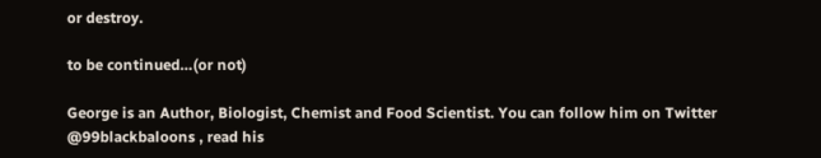or destroy.

to be continued…(or not)

George is an Author, Biologist, Chemist and Food Scientist. You can follow him on Twitter @99blackbaloons , read his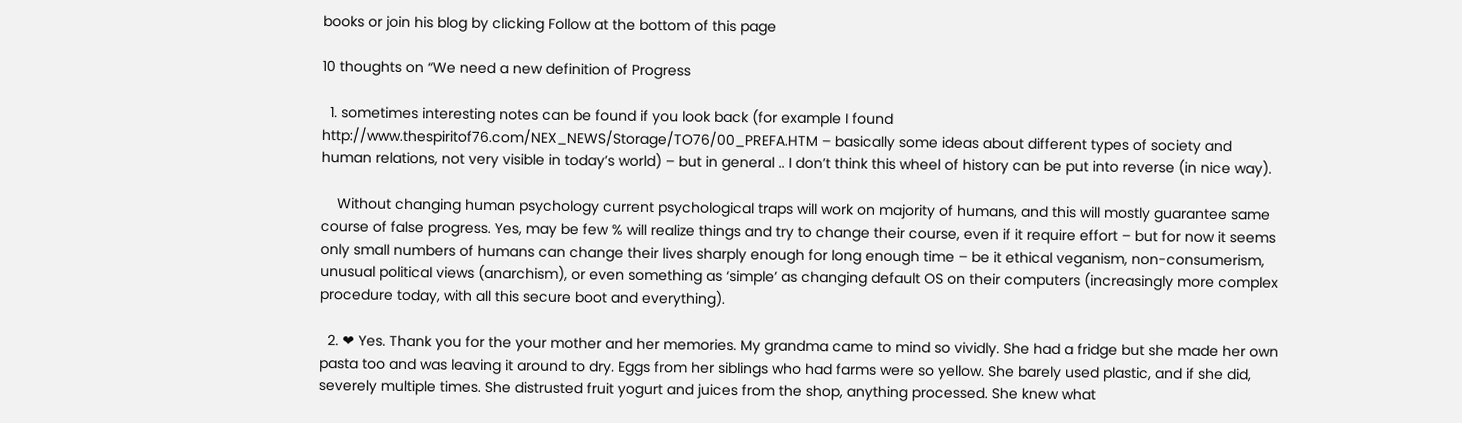books or join his blog by clicking Follow at the bottom of this page

10 thoughts on “We need a new definition of Progress

  1. sometimes interesting notes can be found if you look back (for example I found http://www.thespiritof76.com/NEX_NEWS/Storage/TO76/00_PREFA.HTM – basically some ideas about different types of society and human relations, not very visible in today’s world) – but in general .. I don’t think this wheel of history can be put into reverse (in nice way).

    Without changing human psychology current psychological traps will work on majority of humans, and this will mostly guarantee same course of false progress. Yes, may be few % will realize things and try to change their course, even if it require effort – but for now it seems only small numbers of humans can change their lives sharply enough for long enough time – be it ethical veganism, non-consumerism, unusual political views (anarchism), or even something as ‘simple’ as changing default OS on their computers (increasingly more complex procedure today, with all this secure boot and everything).

  2. ❤ Yes. Thank you for the your mother and her memories. My grandma came to mind so vividly. She had a fridge but she made her own pasta too and was leaving it around to dry. Eggs from her siblings who had farms were so yellow. She barely used plastic, and if she did, severely multiple times. She distrusted fruit yogurt and juices from the shop, anything processed. She knew what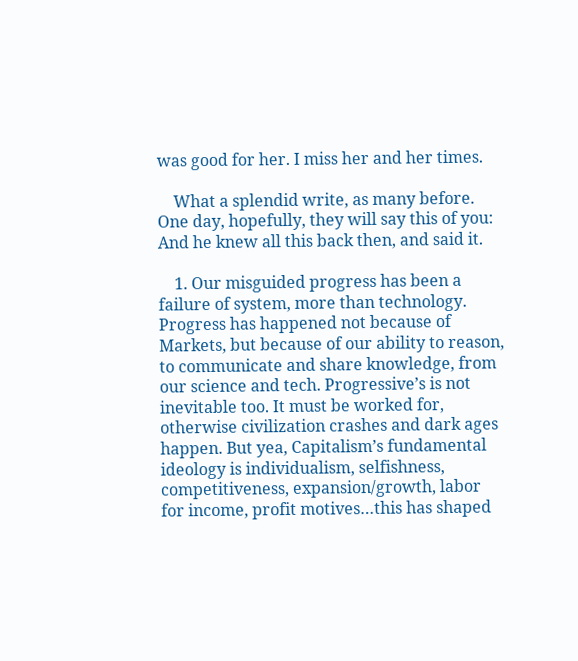was good for her. I miss her and her times.

    What a splendid write, as many before. One day, hopefully, they will say this of you: And he knew all this back then, and said it.

    1. Our misguided progress has been a failure of system, more than technology. Progress has happened not because of Markets, but because of our ability to reason, to communicate and share knowledge, from our science and tech. Progressive’s is not inevitable too. It must be worked for, otherwise civilization crashes and dark ages happen. But yea, Capitalism’s fundamental ideology is individualism, selfishness, competitiveness, expansion/growth, labor for income, profit motives…this has shaped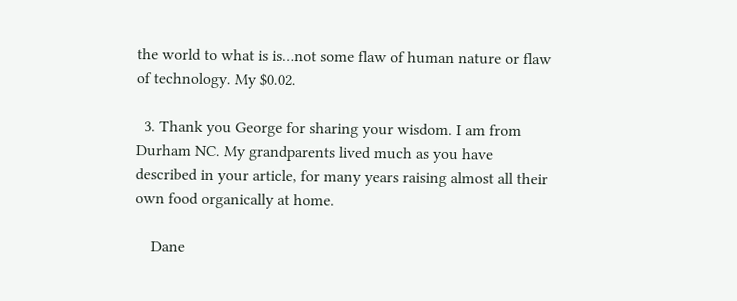the world to what is is…not some flaw of human nature or flaw of technology. My $0.02.

  3. Thank you George for sharing your wisdom. I am from Durham NC. My grandparents lived much as you have described in your article, for many years raising almost all their own food organically at home.

    Dane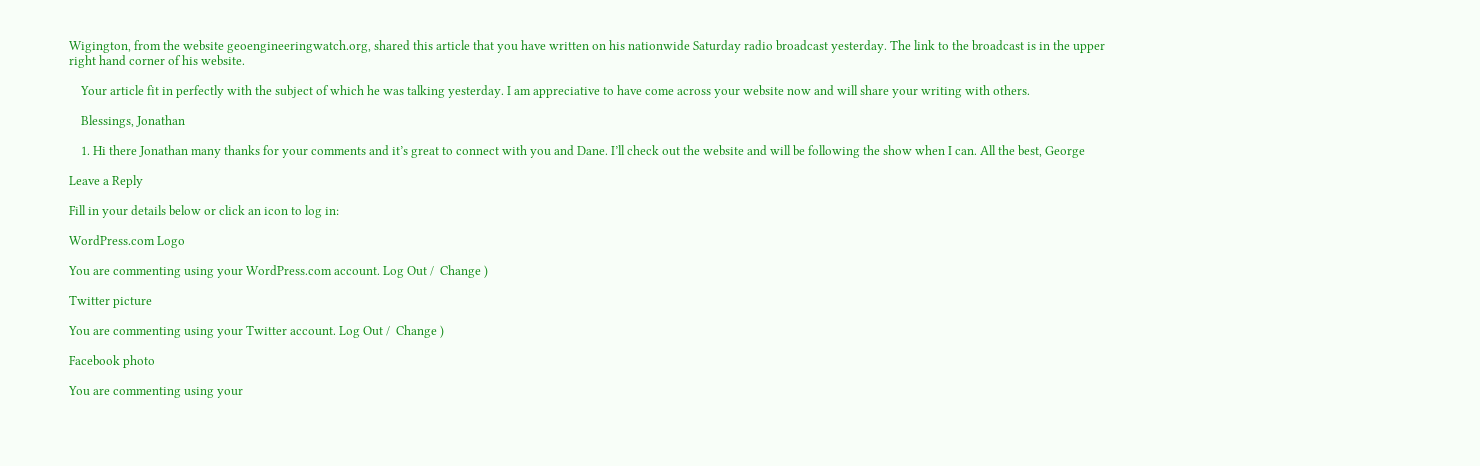Wigington, from the website geoengineeringwatch.org, shared this article that you have written on his nationwide Saturday radio broadcast yesterday. The link to the broadcast is in the upper right hand corner of his website.

    Your article fit in perfectly with the subject of which he was talking yesterday. I am appreciative to have come across your website now and will share your writing with others.

    Blessings, Jonathan

    1. Hi there Jonathan many thanks for your comments and it’s great to connect with you and Dane. I’ll check out the website and will be following the show when I can. All the best, George

Leave a Reply

Fill in your details below or click an icon to log in:

WordPress.com Logo

You are commenting using your WordPress.com account. Log Out /  Change )

Twitter picture

You are commenting using your Twitter account. Log Out /  Change )

Facebook photo

You are commenting using your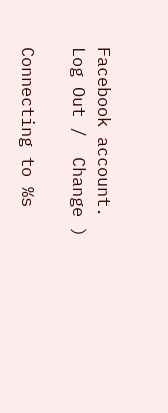Facebook account. Log Out /  Change )

Connecting to %s